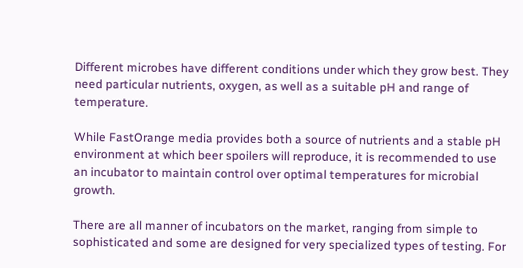Different microbes have different conditions under which they grow best. They need particular nutrients, oxygen, as well as a suitable pH and range of temperature.

While FastOrange media provides both a source of nutrients and a stable pH environment at which beer spoilers will reproduce, it is recommended to use an incubator to maintain control over optimal temperatures for microbial growth.

There are all manner of incubators on the market, ranging from simple to sophisticated and some are designed for very specialized types of testing. For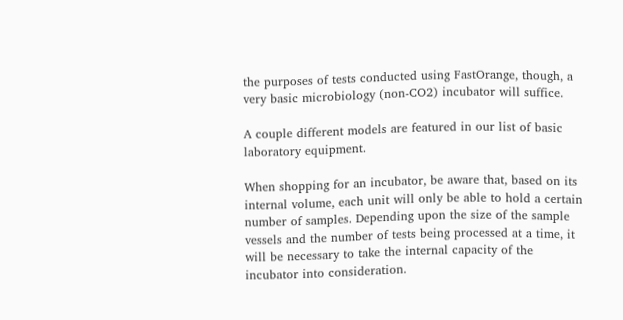the purposes of tests conducted using FastOrange, though, a very basic microbiology (non-CO2) incubator will suffice.

A couple different models are featured in our list of basic laboratory equipment.

When shopping for an incubator, be aware that, based on its internal volume, each unit will only be able to hold a certain number of samples. Depending upon the size of the sample vessels and the number of tests being processed at a time, it will be necessary to take the internal capacity of the incubator into consideration.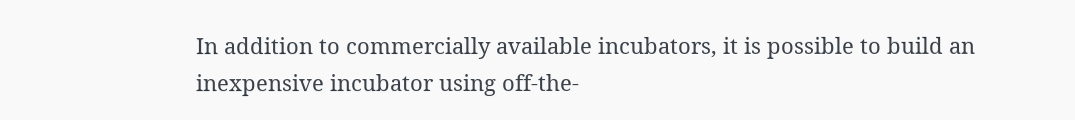In addition to commercially available incubators, it is possible to build an inexpensive incubator using off-the-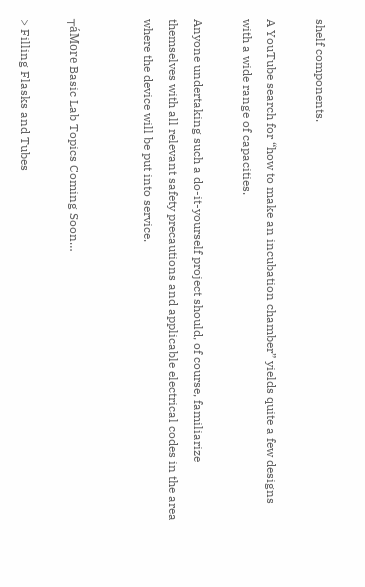shelf components.

A YouTube search for “how to make an incubation chamber” yields quite a few designs with a wide range of capacities.

Anyone undertaking such a do-it-yourself project should, of course, familiarize themselves with all relevant safety precautions and applicable electrical codes in the area where the device will be put into service.


┬áMore Basic Lab Topics Coming Soon…

> Filling Flasks and Tubes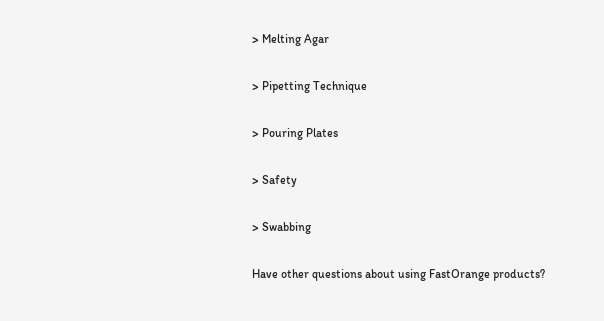> Melting Agar

> Pipetting Technique

> Pouring Plates

> Safety

> Swabbing

Have other questions about using FastOrange products?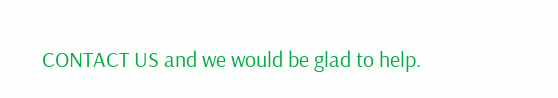CONTACT US and we would be glad to help.